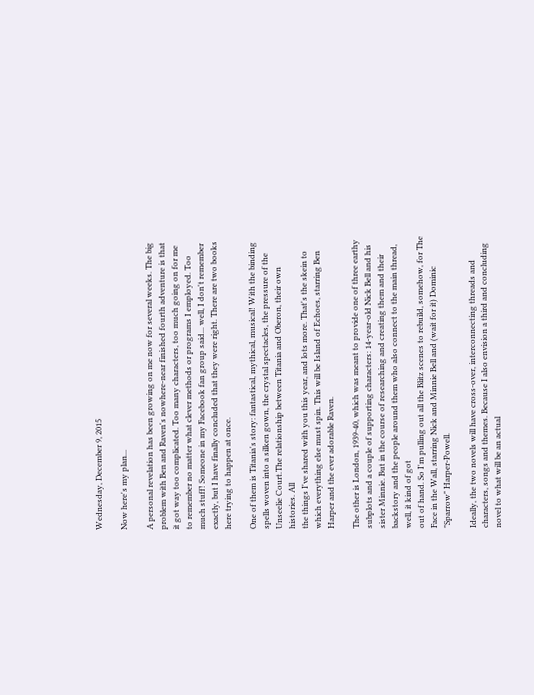Wednesday, December 9, 2015

Now here's my plan...

A personal revelation has been growing on me now for several weeks. The big problem with Ben and Raven's nowhere-near finished fourth adventure is that it got way too complicated. Too many characters, too much going on for me to remember no matter what clever methods or programs I employed. Too much stuff! Someone in my Facebook fan group said... well, I don't remember exactly, but I have finally concluded that they were right. There are two books here trying to happen at once.

One of them is Titania's story: fantastical, mythical, musical! With the binding spells woven into a silken gown, the crystal spectacles, the pressure of the Unseelie Court.The relationship between Titania and Oberon, their own histories. All
the things I've shared with you this year, and lots more. That's the skein to which everything else must spin. This will be Island of Echoes, starring Ben Harper and the ever adorable Raven.

The other is London, 1939-40, which was meant to provide one of three earthy subplots and a couple of supporting characters: 14-year-old Nick Bell and his sister Minnie. But in the course of researching and creating them and their backstory and the people around them who also connect to the main thread, well, it kind of got
out of hand. So I'm pulling out all the Blitz scenes to rebuild, somehow, for The Face in the Wall, starring Nick and Minnie Bell and (wait for it) Dominic "Sparrow" Harper-Powell.

Ideally, the two novels will have cross-over, interconnecting threads and characters, songs and themes. Because I also envision a third and concluding novel to what will be an actual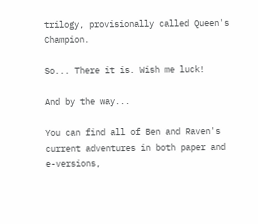trilogy, provisionally called Queen's Champion.

So... There it is. Wish me luck!

And by the way...

You can find all of Ben and Raven's current adventures in both paper and e-versions,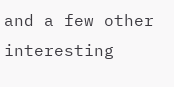and a few other interesting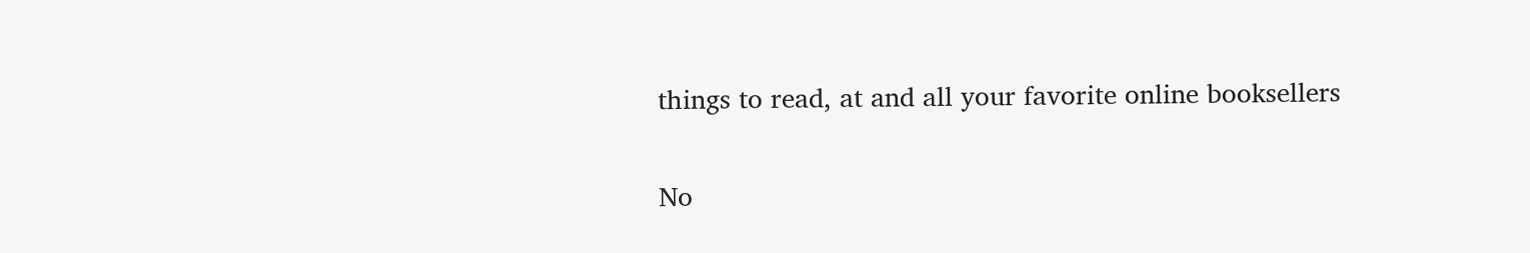things to read, at and all your favorite online booksellers

No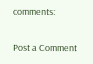comments:

Post a Comment